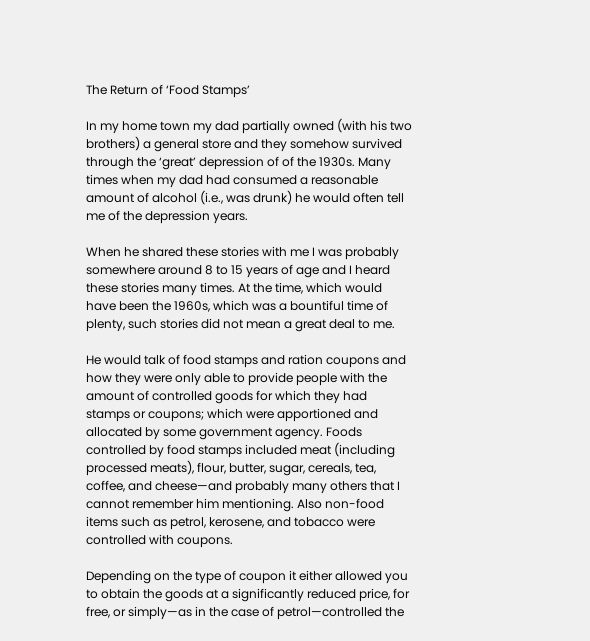The Return of ‘Food Stamps’

In my home town my dad partially owned (with his two brothers) a general store and they somehow survived through the ‘great’ depression of of the 1930s. Many times when my dad had consumed a reasonable amount of alcohol (i.e., was drunk) he would often tell me of the depression years.

When he shared these stories with me I was probably somewhere around 8 to 15 years of age and I heard these stories many times. At the time, which would have been the 1960s, which was a bountiful time of plenty, such stories did not mean a great deal to me.

He would talk of food stamps and ration coupons and how they were only able to provide people with the amount of controlled goods for which they had stamps or coupons; which were apportioned and allocated by some government agency. Foods controlled by food stamps included meat (including processed meats), flour, butter, sugar, cereals, tea, coffee, and cheese—and probably many others that I cannot remember him mentioning. Also non-food items such as petrol, kerosene, and tobacco were controlled with coupons.

Depending on the type of coupon it either allowed you to obtain the goods at a significantly reduced price, for free, or simply—as in the case of petrol—controlled the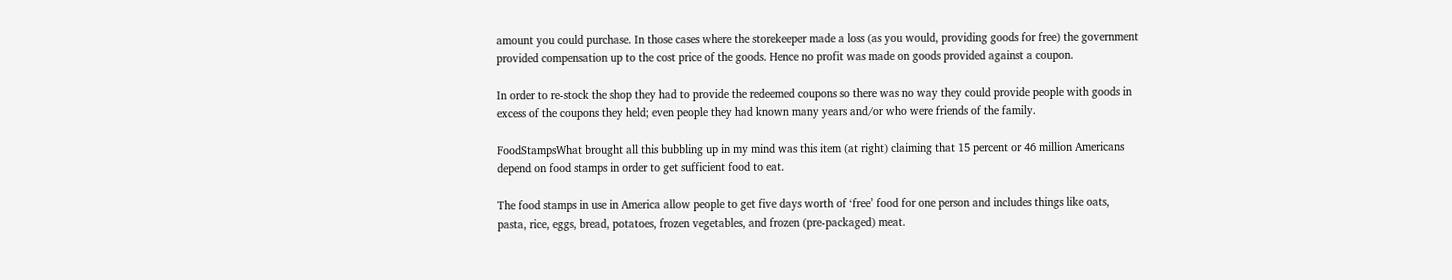amount you could purchase. In those cases where the storekeeper made a loss (as you would, providing goods for free) the government provided compensation up to the cost price of the goods. Hence no profit was made on goods provided against a coupon.

In order to re-stock the shop they had to provide the redeemed coupons so there was no way they could provide people with goods in excess of the coupons they held; even people they had known many years and/or who were friends of the family.

FoodStampsWhat brought all this bubbling up in my mind was this item (at right) claiming that 15 percent or 46 million Americans depend on food stamps in order to get sufficient food to eat.

The food stamps in use in America allow people to get five days worth of ‘free’ food for one person and includes things like oats, pasta, rice, eggs, bread, potatoes, frozen vegetables, and frozen (pre-packaged) meat.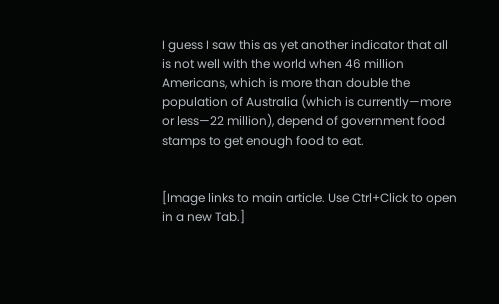I guess I saw this as yet another indicator that all is not well with the world when 46 million Americans, which is more than double the population of Australia (which is currently—more or less—22 million), depend of government food stamps to get enough food to eat.


[Image links to main article. Use Ctrl+Click to open in a new Tab.]